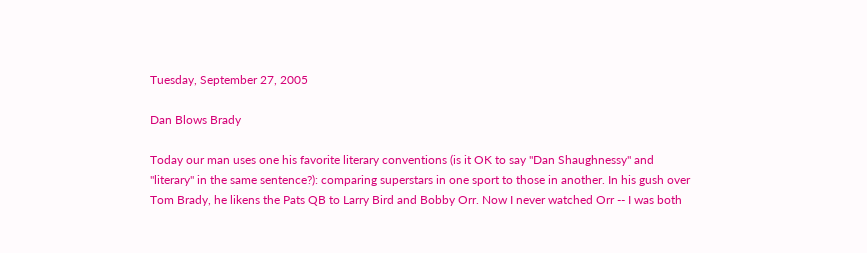Tuesday, September 27, 2005

Dan Blows Brady

Today our man uses one his favorite literary conventions (is it OK to say "Dan Shaughnessy" and "literary" in the same sentence?): comparing superstars in one sport to those in another. In his gush over Tom Brady, he likens the Pats QB to Larry Bird and Bobby Orr. Now I never watched Orr -- I was both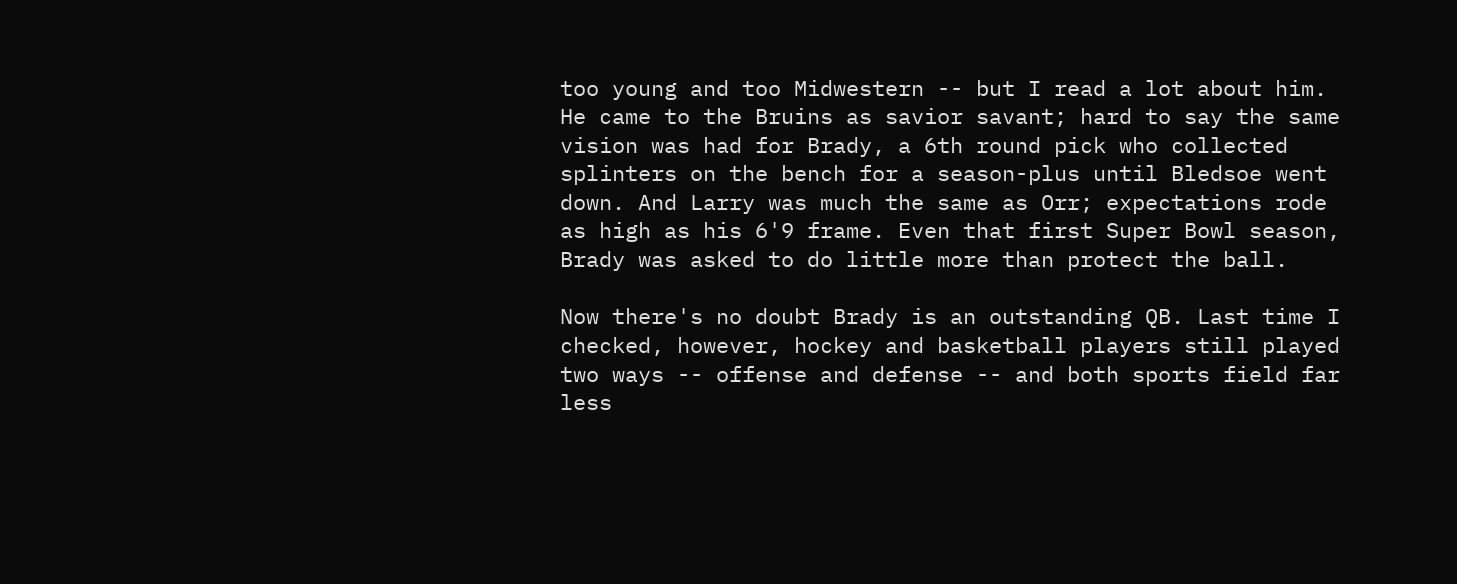too young and too Midwestern -- but I read a lot about him. He came to the Bruins as savior savant; hard to say the same vision was had for Brady, a 6th round pick who collected splinters on the bench for a season-plus until Bledsoe went down. And Larry was much the same as Orr; expectations rode as high as his 6'9 frame. Even that first Super Bowl season, Brady was asked to do little more than protect the ball.

Now there's no doubt Brady is an outstanding QB. Last time I checked, however, hockey and basketball players still played two ways -- offense and defense -- and both sports field far less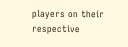players on their respective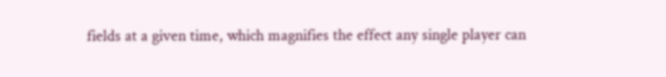fields at a given time, which magnifies the effect any single player can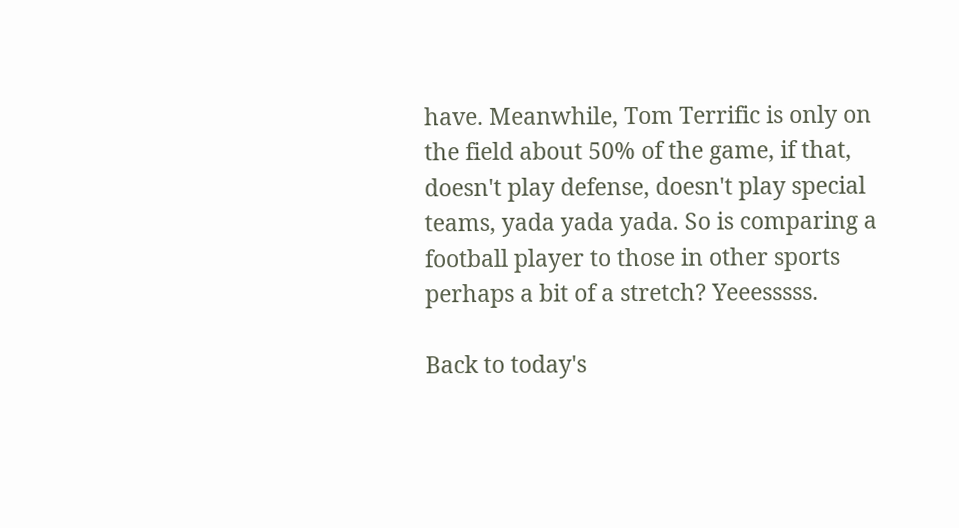have. Meanwhile, Tom Terrific is only on the field about 50% of the game, if that, doesn't play defense, doesn't play special teams, yada yada yada. So is comparing a football player to those in other sports perhaps a bit of a stretch? Yeeesssss.

Back to today's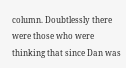column. Doubtlessly there were those who were thinking that since Dan was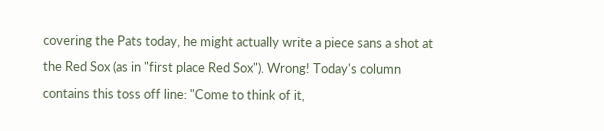covering the Pats today, he might actually write a piece sans a shot at the Red Sox (as in "first place Red Sox"). Wrong! Today's column contains this toss off line: "Come to think of it,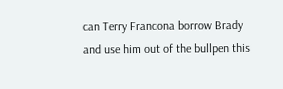can Terry Francona borrow Brady and use him out of the bullpen this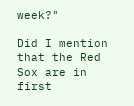week?"

Did I mention that the Red Sox are in first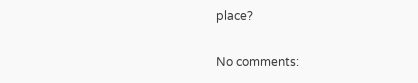place?

No comments: